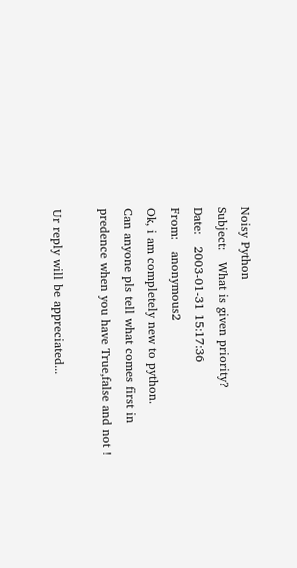Noisy Python
Subject:   What is given priority?
Date:   2003-01-31 15:17:36
From:   anonymous2
Ok, i am completely new to python.
Can anyone pls tell what comes first in predence when you have True,false and not !

Ur reply will be appreciated...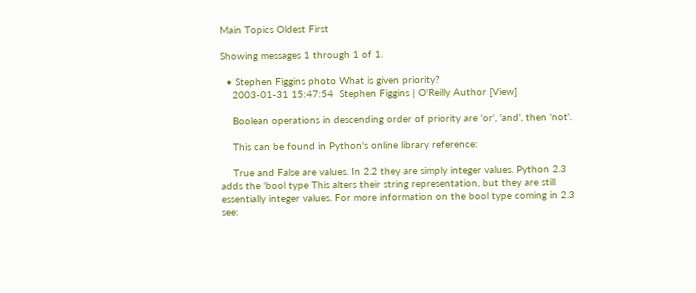Main Topics Oldest First

Showing messages 1 through 1 of 1.

  • Stephen Figgins photo What is given priority?
    2003-01-31 15:47:54  Stephen Figgins | O'Reilly Author [View]

    Boolean operations in descending order of priority are 'or', 'and', then 'not'.

    This can be found in Python's online library reference:

    True and False are values. In 2.2 they are simply integer values. Python 2.3 adds the 'bool type This alters their string representation, but they are still essentially integer values. For more information on the bool type coming in 2.3 see: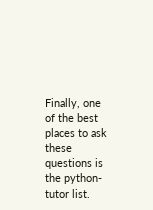Finally, one of the best places to ask these questions is the python-tutor list.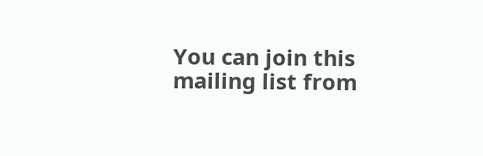You can join this mailing list from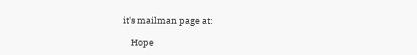it's mailman page at:

    Hope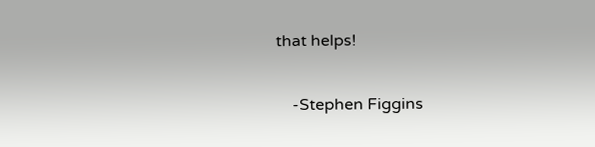that helps!

    -Stephen Figgins